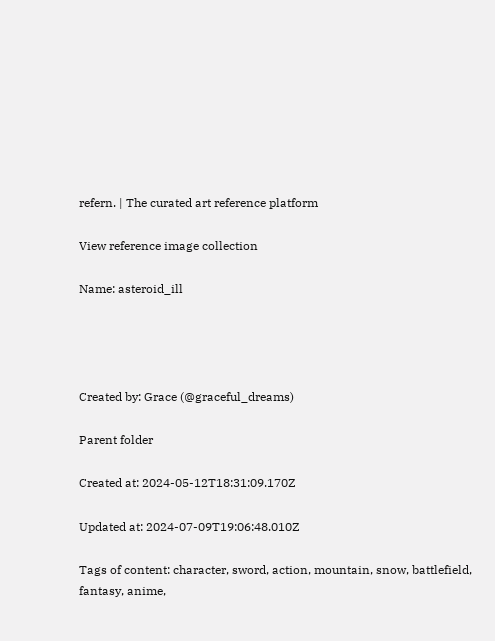refern. | The curated art reference platform

View reference image collection

Name: asteroid_ill




Created by: Grace (@graceful_dreams)

Parent folder

Created at: 2024-05-12T18:31:09.170Z

Updated at: 2024-07-09T19:06:48.010Z

Tags of content: character, sword, action, mountain, snow, battlefield, fantasy, anime,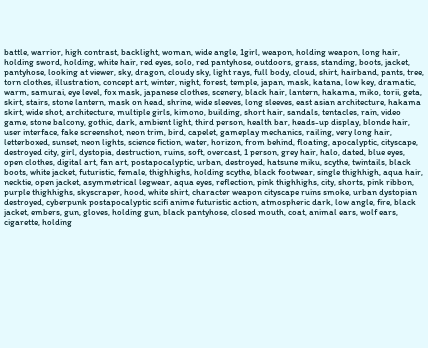battle, warrior, high contrast, backlight, woman, wide angle, 1girl, weapon, holding weapon, long hair, holding sword, holding, white hair, red eyes, solo, red pantyhose, outdoors, grass, standing, boots, jacket, pantyhose, looking at viewer, sky, dragon, cloudy sky, light rays, full body, cloud, shirt, hairband, pants, tree, torn clothes, illustration, concept art, winter, night, forest, temple, japan, mask, katana, low key, dramatic, warm, samurai, eye level, fox mask, japanese clothes, scenery, black hair, lantern, hakama, miko, torii, geta, skirt, stairs, stone lantern, mask on head, shrine, wide sleeves, long sleeves, east asian architecture, hakama skirt, wide shot, architecture, multiple girls, kimono, building, short hair, sandals, tentacles, rain, video game, stone balcony, gothic, dark, ambient light, third person, health bar, heads-up display, blonde hair, user interface, fake screenshot, neon trim, bird, capelet, gameplay mechanics, railing, very long hair, letterboxed, sunset, neon lights, science fiction, water, horizon, from behind, floating, apocalyptic, cityscape, destroyed city, girl, dystopia, destruction, ruins, soft, overcast, 1 person, grey hair, halo, dated, blue eyes, open clothes, digital art, fan art, postapocalyptic, urban, destroyed, hatsune miku, scythe, twintails, black boots, white jacket, futuristic, female, thighhighs, holding scythe, black footwear, single thighhigh, aqua hair, necktie, open jacket, asymmetrical legwear, aqua eyes, reflection, pink thighhighs, city, shorts, pink ribbon, purple thighhighs, skyscraper, hood, white shirt, character weapon cityscape ruins smoke, urban dystopian destroyed, cyberpunk postapocalyptic scifi anime futuristic action, atmospheric dark, low angle, fire, black jacket, embers, gun, gloves, holding gun, black pantyhose, closed mouth, coat, animal ears, wolf ears, cigarette, holding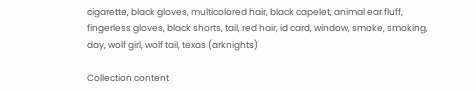cigarette, black gloves, multicolored hair, black capelet, animal ear fluff, fingerless gloves, black shorts, tail, red hair, id card, window, smoke, smoking, day, wolf girl, wolf tail, texas (arknights)

Collection content